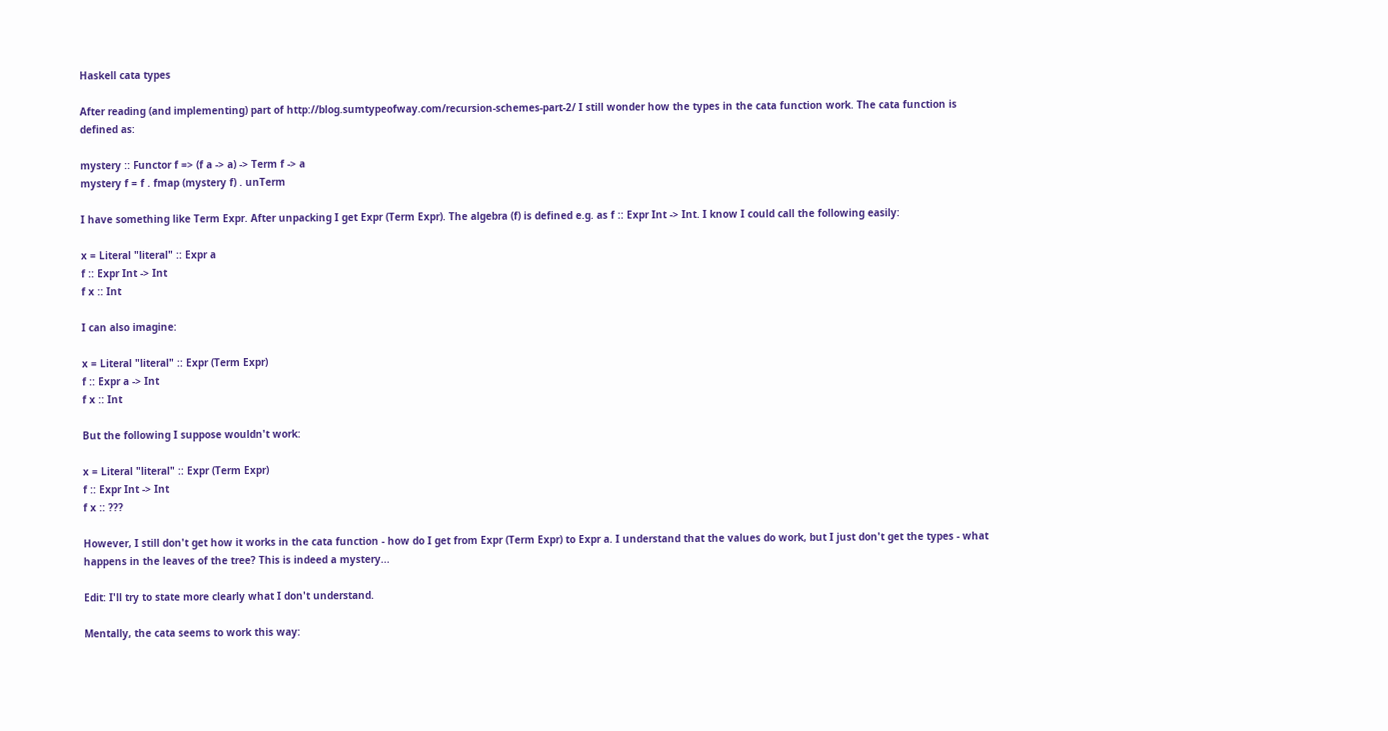Haskell cata types

After reading (and implementing) part of http://blog.sumtypeofway.com/recursion-schemes-part-2/ I still wonder how the types in the cata function work. The cata function is defined as:

mystery :: Functor f => (f a -> a) -> Term f -> a
mystery f = f . fmap (mystery f) . unTerm

I have something like Term Expr. After unpacking I get Expr (Term Expr). The algebra (f) is defined e.g. as f :: Expr Int -> Int. I know I could call the following easily:

x = Literal "literal" :: Expr a
f :: Expr Int -> Int
f x :: Int

I can also imagine:

x = Literal "literal" :: Expr (Term Expr)
f :: Expr a -> Int
f x :: Int

But the following I suppose wouldn't work:

x = Literal "literal" :: Expr (Term Expr)
f :: Expr Int -> Int
f x :: ???

However, I still don't get how it works in the cata function - how do I get from Expr (Term Expr) to Expr a. I understand that the values do work, but I just don't get the types - what happens in the leaves of the tree? This is indeed a mystery...

Edit: I'll try to state more clearly what I don't understand.

Mentally, the cata seems to work this way: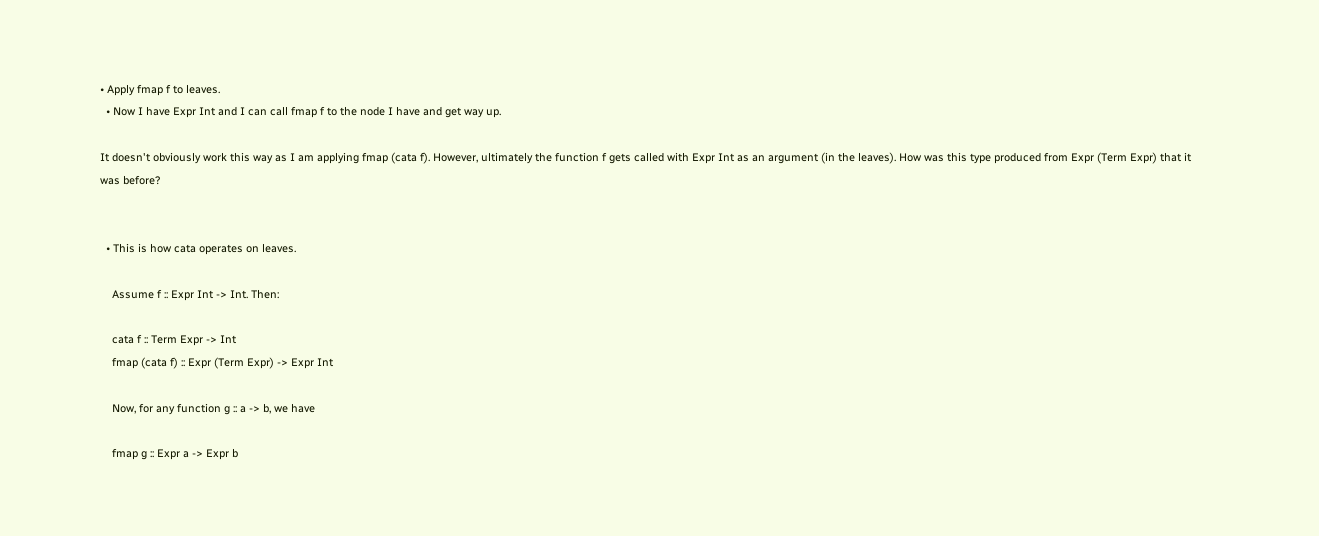• Apply fmap f to leaves.
  • Now I have Expr Int and I can call fmap f to the node I have and get way up.

It doesn't obviously work this way as I am applying fmap (cata f). However, ultimately the function f gets called with Expr Int as an argument (in the leaves). How was this type produced from Expr (Term Expr) that it was before?


  • This is how cata operates on leaves.

    Assume f :: Expr Int -> Int. Then:

    cata f :: Term Expr -> Int
    fmap (cata f) :: Expr (Term Expr) -> Expr Int

    Now, for any function g :: a -> b, we have

    fmap g :: Expr a -> Expr b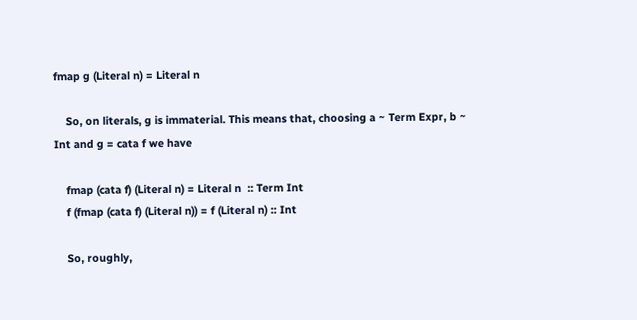fmap g (Literal n) = Literal n

    So, on literals, g is immaterial. This means that, choosing a ~ Term Expr, b ~ Int and g = cata f we have

    fmap (cata f) (Literal n) = Literal n  :: Term Int
    f (fmap (cata f) (Literal n)) = f (Literal n) :: Int

    So, roughly,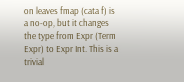on leaves fmap (cata f) is a no-op, but it changes the type from Expr (Term Expr) to Expr Int. This is a trivial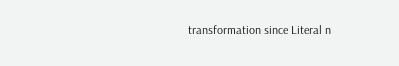transformation since Literal n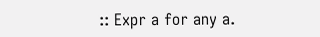:: Expr a for any a.